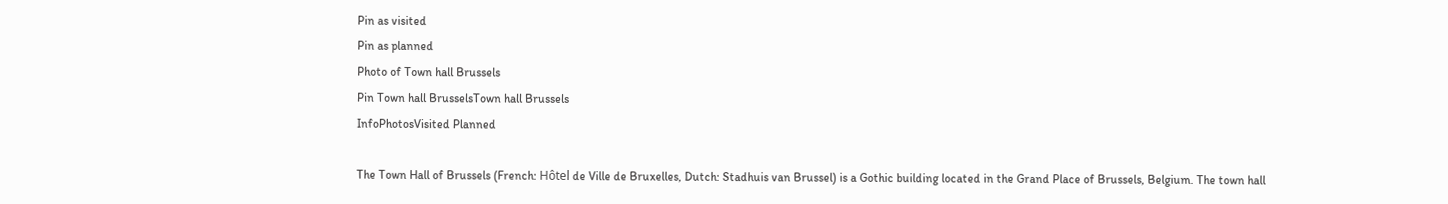Pin as visited
Pin as planned
Photo of Town hall Brussels
Pin Town hall BrusselsTown hall Brussels
InfoPhotosVisited Planned

The Town Hall of Brussels (French: Hôtel de Ville de Bruxelles, Dutch: Stadhuis van Brussel) is a Gothic building located in the Grand Place of Brussels, Belgium. The town hall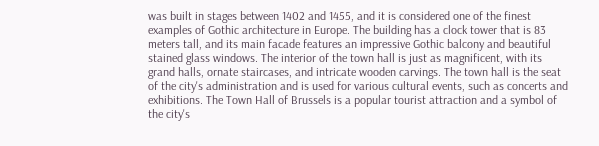was built in stages between 1402 and 1455, and it is considered one of the finest examples of Gothic architecture in Europe. The building has a clock tower that is 83 meters tall, and its main facade features an impressive Gothic balcony and beautiful stained glass windows. The interior of the town hall is just as magnificent, with its grand halls, ornate staircases, and intricate wooden carvings. The town hall is the seat of the city's administration and is used for various cultural events, such as concerts and exhibitions. The Town Hall of Brussels is a popular tourist attraction and a symbol of the city's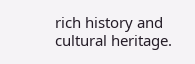rich history and cultural heritage.